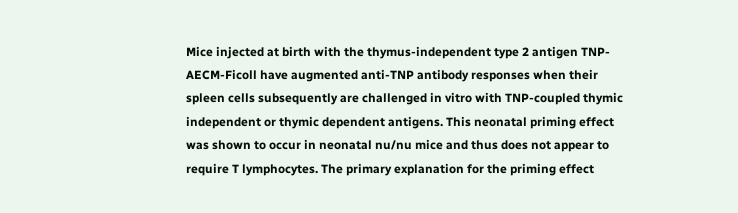Mice injected at birth with the thymus-independent type 2 antigen TNP-AECM-Ficoll have augmented anti-TNP antibody responses when their spleen cells subsequently are challenged in vitro with TNP-coupled thymic independent or thymic dependent antigens. This neonatal priming effect was shown to occur in neonatal nu/nu mice and thus does not appear to require T lymphocytes. The primary explanation for the priming effect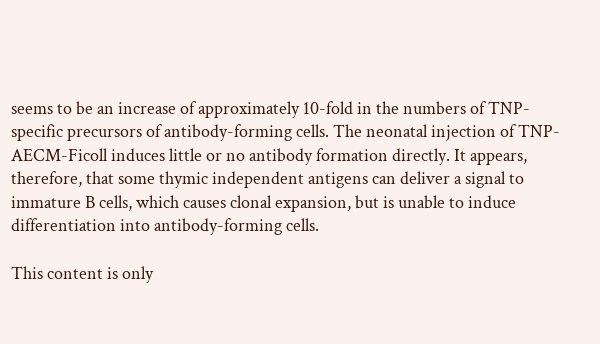seems to be an increase of approximately 10-fold in the numbers of TNP-specific precursors of antibody-forming cells. The neonatal injection of TNP-AECM-Ficoll induces little or no antibody formation directly. It appears, therefore, that some thymic independent antigens can deliver a signal to immature B cells, which causes clonal expansion, but is unable to induce differentiation into antibody-forming cells.

This content is only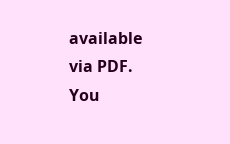available via PDF.
You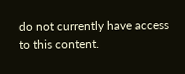do not currently have access to this content.